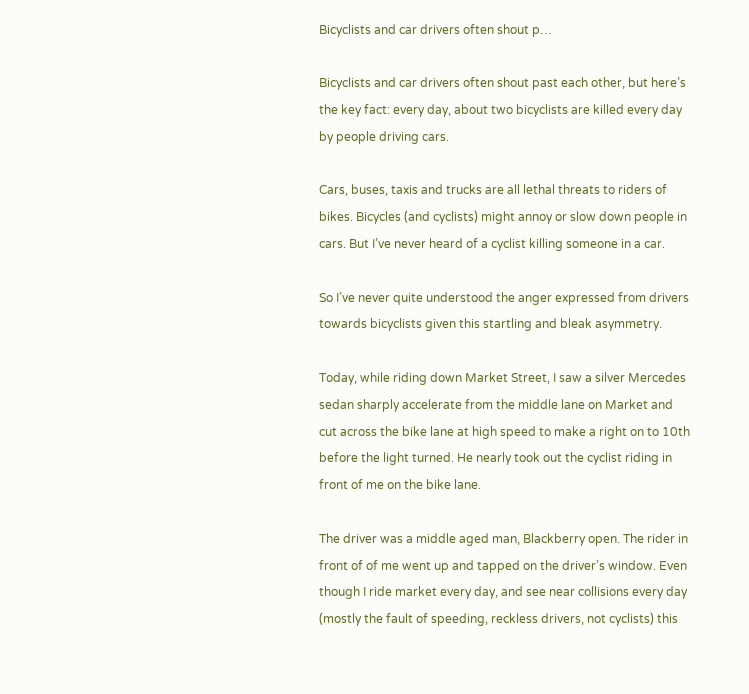Bicyclists and car drivers often shout p…

Bicyclists and car drivers often shout past each other, but here’s the key fact: every day, about two bicyclists are killed every day by people driving cars.

Cars, buses, taxis and trucks are all lethal threats to riders of bikes. Bicycles (and cyclists) might annoy or slow down people in cars. But I’ve never heard of a cyclist killing someone in a car.

So I’ve never quite understood the anger expressed from drivers towards bicyclists given this startling and bleak asymmetry.

Today, while riding down Market Street, I saw a silver Mercedes sedan sharply accelerate from the middle lane on Market and cut across the bike lane at high speed to make a right on to 10th before the light turned. He nearly took out the cyclist riding in front of me on the bike lane.

The driver was a middle aged man, Blackberry open. The rider in front of of me went up and tapped on the driver’s window. Even though I ride market every day, and see near collisions every day (mostly the fault of speeding, reckless drivers, not cyclists) this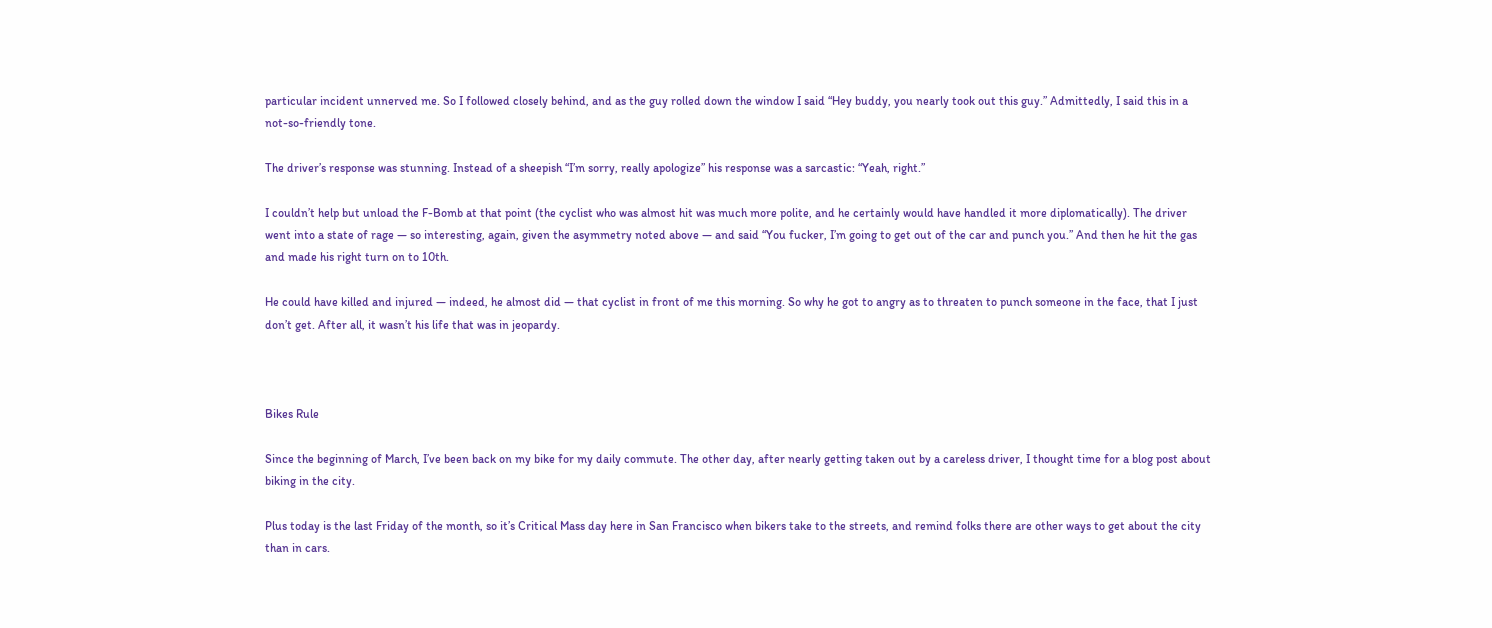particular incident unnerved me. So I followed closely behind, and as the guy rolled down the window I said “Hey buddy, you nearly took out this guy.” Admittedly, I said this in a not-so-friendly tone.

The driver’s response was stunning. Instead of a sheepish “I’m sorry, really apologize” his response was a sarcastic: “Yeah, right.”

I couldn’t help but unload the F-Bomb at that point (the cyclist who was almost hit was much more polite, and he certainly would have handled it more diplomatically). The driver went into a state of rage — so interesting, again, given the asymmetry noted above — and said “You fucker, I’m going to get out of the car and punch you.” And then he hit the gas and made his right turn on to 10th.

He could have killed and injured — indeed, he almost did — that cyclist in front of me this morning. So why he got to angry as to threaten to punch someone in the face, that I just don’t get. After all, it wasn’t his life that was in jeopardy.



Bikes Rule

Since the beginning of March, I’ve been back on my bike for my daily commute. The other day, after nearly getting taken out by a careless driver, I thought time for a blog post about biking in the city.

Plus today is the last Friday of the month, so it’s Critical Mass day here in San Francisco when bikers take to the streets, and remind folks there are other ways to get about the city than in cars.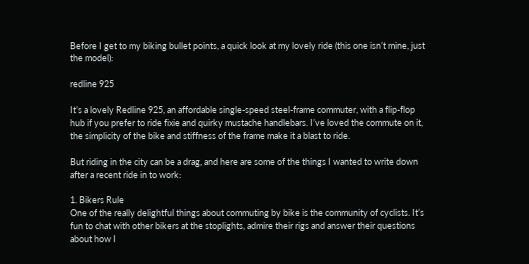Before I get to my biking bullet points, a quick look at my lovely ride (this one isn’t mine, just the model):

redline 925

It’s a lovely Redline 925, an affordable single-speed steel-frame commuter, with a flip-flop hub if you prefer to ride fixie and quirky mustache handlebars. I’ve loved the commute on it, the simplicity of the bike and stiffness of the frame make it a blast to ride.

But riding in the city can be a drag, and here are some of the things I wanted to write down after a recent ride in to work:

1. Bikers Rule
One of the really delightful things about commuting by bike is the community of cyclists. It’s fun to chat with other bikers at the stoplights, admire their rigs and answer their questions about how I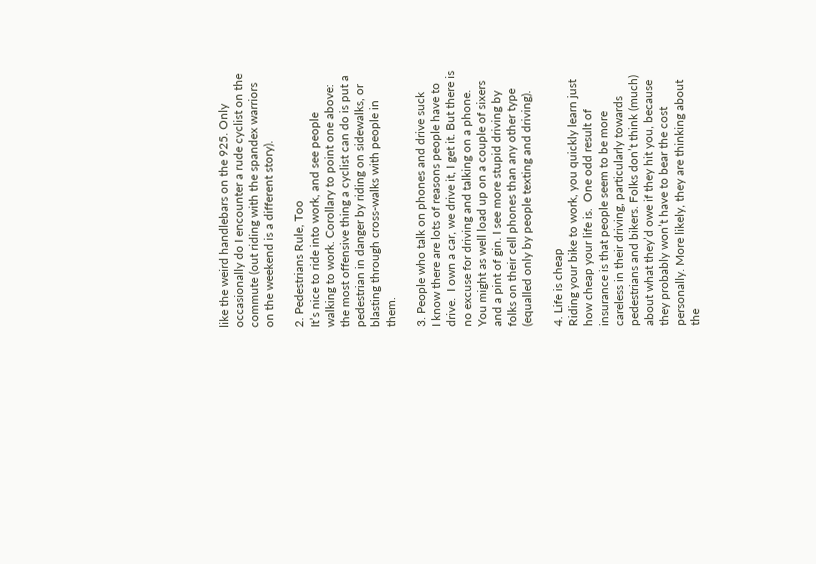like the weird handlebars on the 925. Only occasionally do I encounter a rude cyclist on the commute (out riding with the spandex warriors on the weekend is a different story).

2. Pedestrians Rule, Too
It’s nice to ride into work, and see people walking to work. Corollary to point one above: the most offensive thing a cyclist can do is put a pedestrian in danger by riding on sidewalks, or blasting through cross-walks with people in them.

3. People who talk on phones and drive suck
I know there are lots of reasons people have to drive.  I own a car, we drive it, I get it. But there is no excuse for driving and talking on a phone. You might as well load up on a couple of sixers and a pint of gin. I see more stupid driving by folks on their cell phones than any other type (equalled only by people texting and driving).

4. Life is cheap
Riding your bike to work, you quickly learn just how cheap your life is.  One odd result of insurance is that people seem to be more careless in their driving, particularly towards pedestrians and bikers. Folks don’t think (much) about what they’d owe if they hit you, because they probably won’t have to bear the cost personally. More likely, they are thinking about the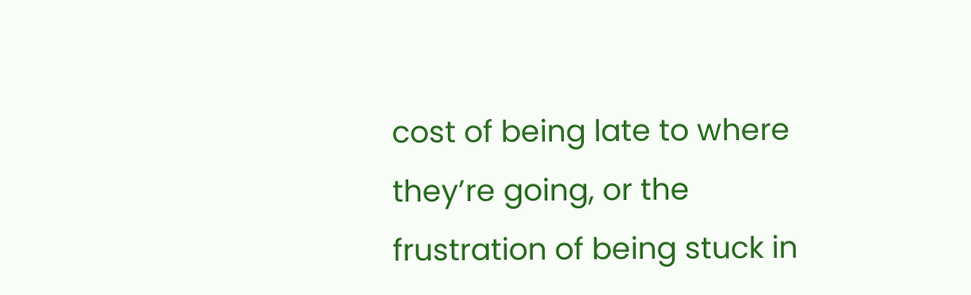cost of being late to where they’re going, or the frustration of being stuck in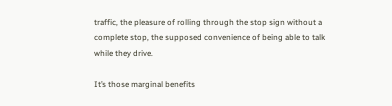traffic, the pleasure of rolling through the stop sign without a complete stop, the supposed convenience of being able to talk while they drive.

It’s those marginal benefits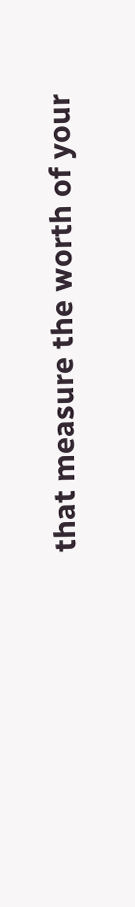that measure the worth of your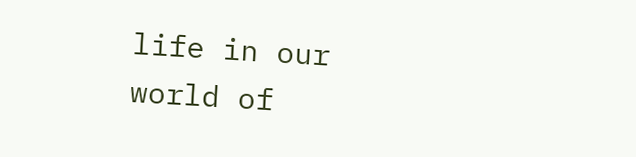life in our world of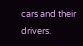cars and their drivers.